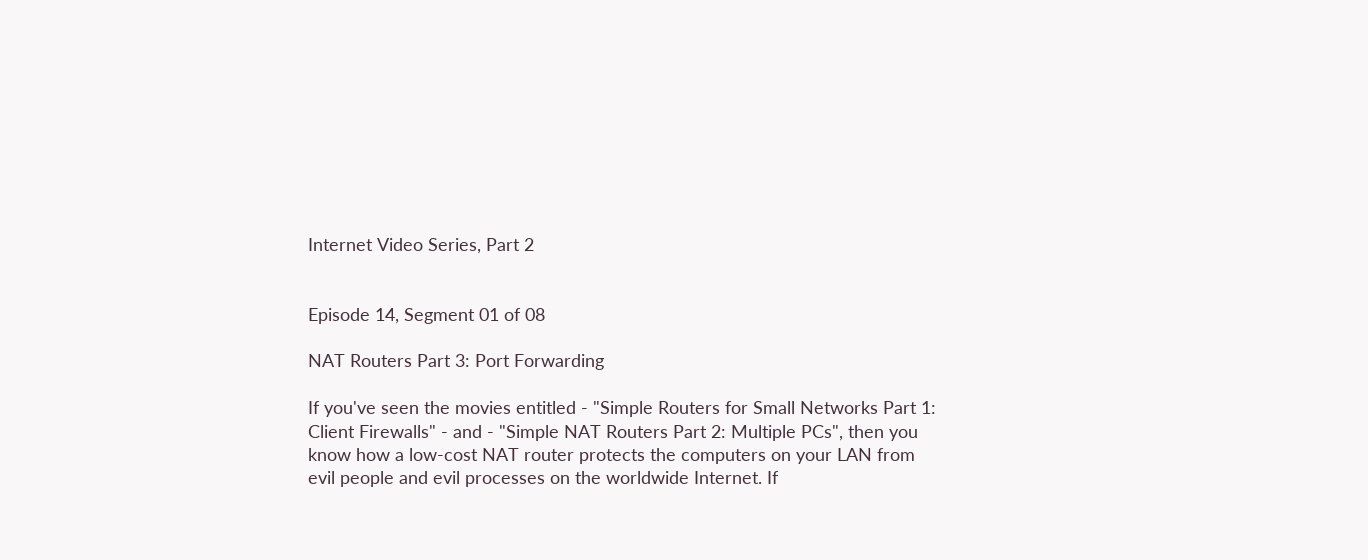Internet Video Series, Part 2


Episode 14, Segment 01 of 08

NAT Routers Part 3: Port Forwarding

If you've seen the movies entitled - "Simple Routers for Small Networks Part 1: Client Firewalls" - and - "Simple NAT Routers Part 2: Multiple PCs", then you know how a low-cost NAT router protects the computers on your LAN from evil people and evil processes on the worldwide Internet. If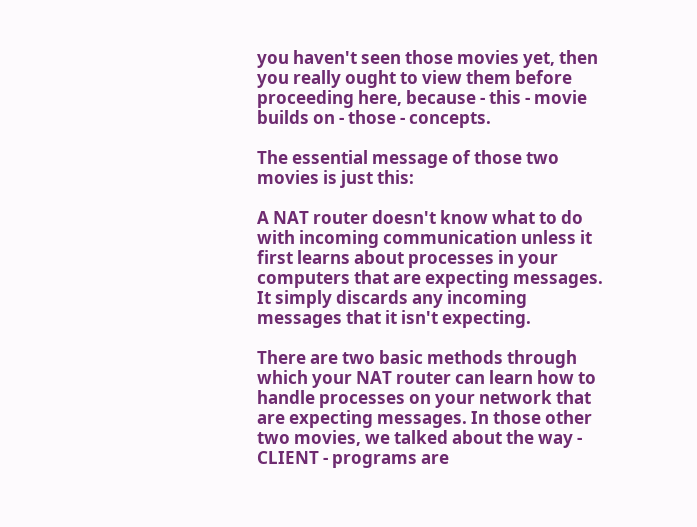you haven't seen those movies yet, then you really ought to view them before proceeding here, because - this - movie builds on - those - concepts.

The essential message of those two movies is just this:

A NAT router doesn't know what to do with incoming communication unless it first learns about processes in your computers that are expecting messages. It simply discards any incoming messages that it isn't expecting.

There are two basic methods through which your NAT router can learn how to handle processes on your network that are expecting messages. In those other two movies, we talked about the way - CLIENT - programs are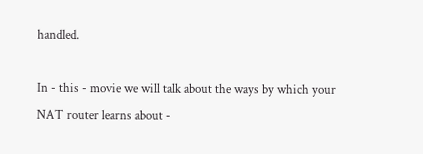handled.

In - this - movie we will talk about the ways by which your NAT router learns about -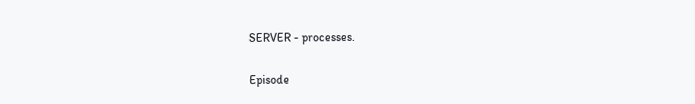SERVER - processes.

Episode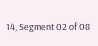14, Segment 02 of 08